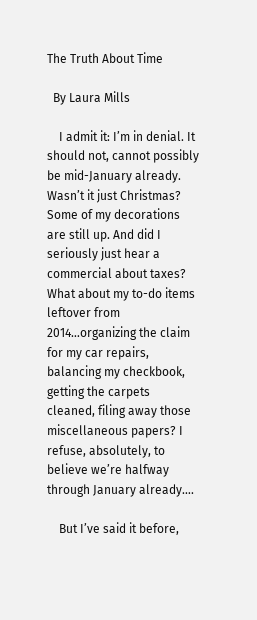The Truth About Time

  By Laura Mills

    I admit it: I’m in denial. It should not, cannot possibly be mid-January already. Wasn’t it just Christmas? Some of my decorations are still up. And did I seriously just hear a commercial about taxes? What about my to-do items leftover from 2014…organizing the claim for my car repairs, balancing my checkbook, getting the carpets cleaned, filing away those miscellaneous papers? I refuse, absolutely, to believe we’re halfway through January already….

    But I’ve said it before,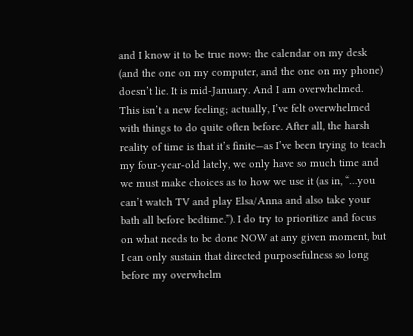and I know it to be true now: the calendar on my desk (and the one on my computer, and the one on my phone) doesn’t lie. It is mid-January. And I am overwhelmed. This isn’t a new feeling; actually, I’ve felt overwhelmed with things to do quite often before. After all, the harsh reality of time is that it’s finite—as I’ve been trying to teach my four-year-old lately, we only have so much time and we must make choices as to how we use it (as in, “…you can’t watch TV and play Elsa/Anna and also take your bath all before bedtime.”). I do try to prioritize and focus on what needs to be done NOW at any given moment, but I can only sustain that directed purposefulness so long before my overwhelm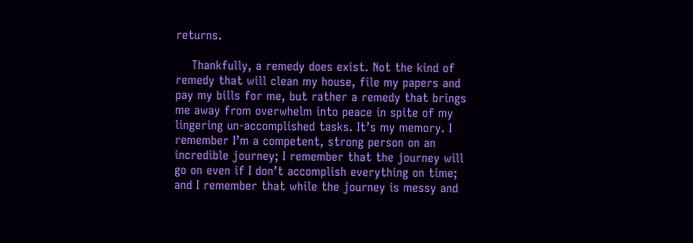returns.

    Thankfully, a remedy does exist. Not the kind of remedy that will clean my house, file my papers and pay my bills for me, but rather a remedy that brings me away from overwhelm into peace in spite of my lingering un-accomplished tasks. It’s my memory. I remember I’m a competent, strong person on an incredible journey; I remember that the journey will go on even if I don’t accomplish everything on time; and I remember that while the journey is messy and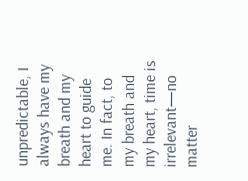unpredictable, I always have my breath and my heart to guide me. In fact, to my breath and my heart, time is irrelevant—no matter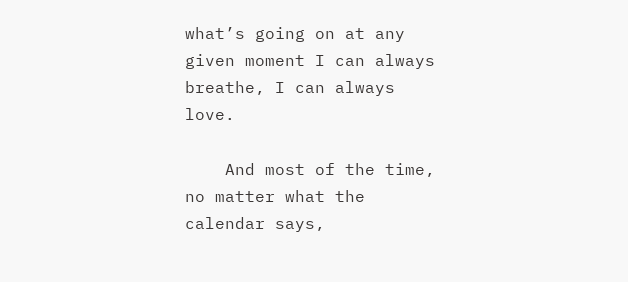what’s going on at any given moment I can always breathe, I can always love.

    And most of the time, no matter what the calendar says,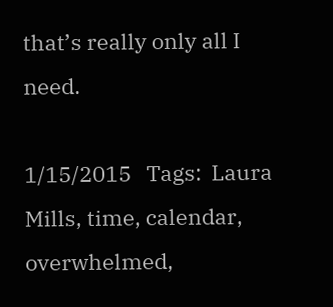that’s really only all I need.

1/15/2015   Tags:  Laura Mills, time, calendar, overwhelmed,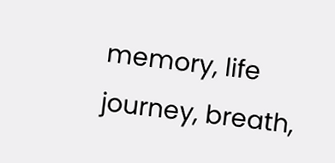memory, life journey, breath,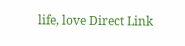life, love Direct Link